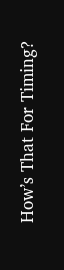How’s That For Timing?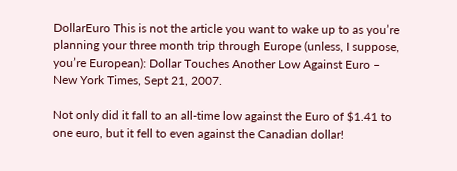DollarEuro This is not the article you want to wake up to as you’re planning your three month trip through Europe (unless, I suppose, you’re European): Dollar Touches Another Low Against Euro – New York Times, Sept 21, 2007.

Not only did it fall to an all-time low against the Euro of $1.41 to one euro, but it fell to even against the Canadian dollar!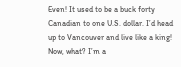Even! It used to be a buck forty Canadian to one U.S. dollar. I’d head up to Vancouver and live like a king! Now, what? I’m a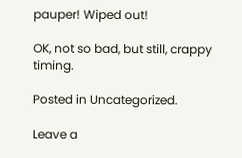pauper! Wiped out!

OK, not so bad, but still, crappy timing.

Posted in Uncategorized.

Leave a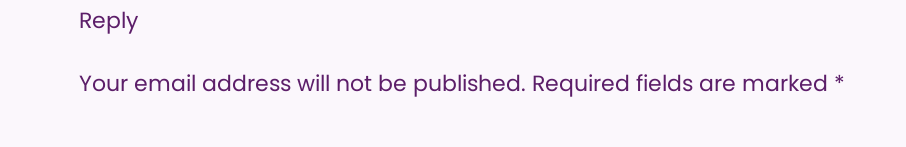Reply

Your email address will not be published. Required fields are marked *